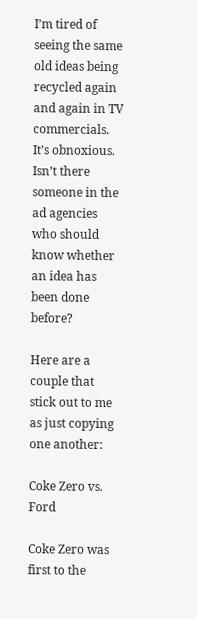I’m tired of seeing the same old ideas being recycled again and again in TV commercials. It’s obnoxious. Isn’t there someone in the ad agencies who should know whether an idea has been done before?

Here are a couple that stick out to me as just copying one another:

Coke Zero vs. Ford

Coke Zero was first to the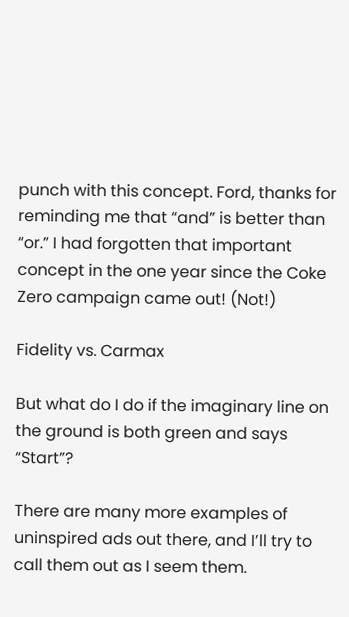punch with this concept. Ford, thanks for reminding me that “and” is better than “or.” I had forgotten that important concept in the one year since the Coke Zero campaign came out! (Not!)

Fidelity vs. Carmax

But what do I do if the imaginary line on the ground is both green and says “Start”?

There are many more examples of uninspired ads out there, and I’ll try to call them out as I seem them.